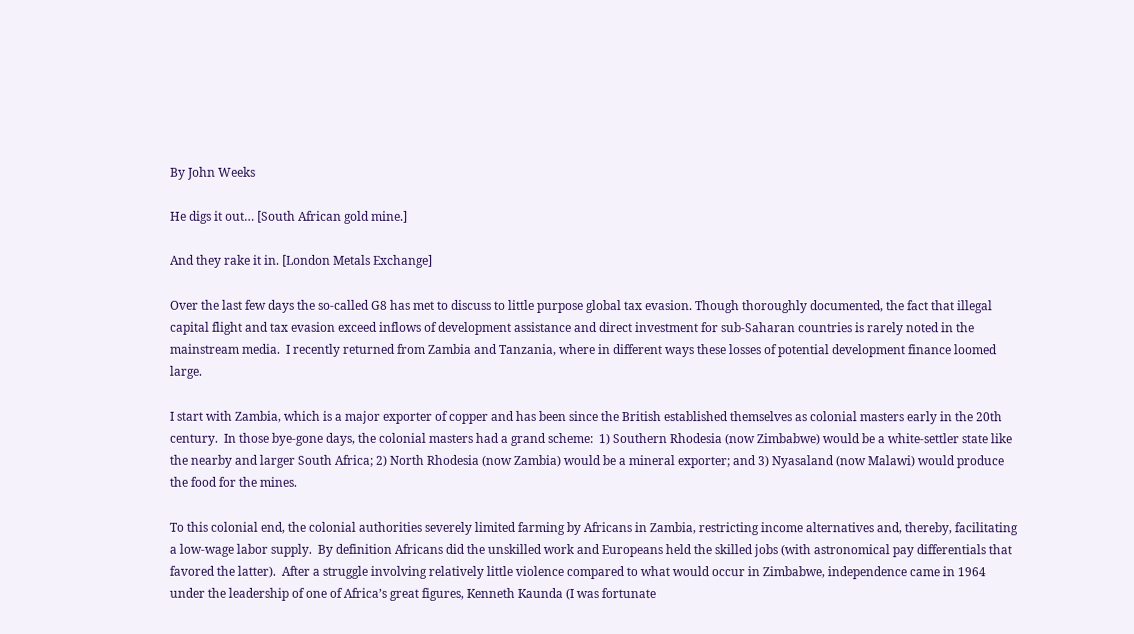By John Weeks

He digs it out… [South African gold mine.]

And they rake it in. [London Metals Exchange]

Over the last few days the so-called G8 has met to discuss to little purpose global tax evasion. Though thoroughly documented, the fact that illegal capital flight and tax evasion exceed inflows of development assistance and direct investment for sub-Saharan countries is rarely noted in the mainstream media.  I recently returned from Zambia and Tanzania, where in different ways these losses of potential development finance loomed large.

I start with Zambia, which is a major exporter of copper and has been since the British established themselves as colonial masters early in the 20th century.  In those bye-gone days, the colonial masters had a grand scheme:  1) Southern Rhodesia (now Zimbabwe) would be a white-settler state like the nearby and larger South Africa; 2) North Rhodesia (now Zambia) would be a mineral exporter; and 3) Nyasaland (now Malawi) would produce the food for the mines.

To this colonial end, the colonial authorities severely limited farming by Africans in Zambia, restricting income alternatives and, thereby, facilitating a low-wage labor supply.  By definition Africans did the unskilled work and Europeans held the skilled jobs (with astronomical pay differentials that favored the latter).  After a struggle involving relatively little violence compared to what would occur in Zimbabwe, independence came in 1964 under the leadership of one of Africa’s great figures, Kenneth Kaunda (I was fortunate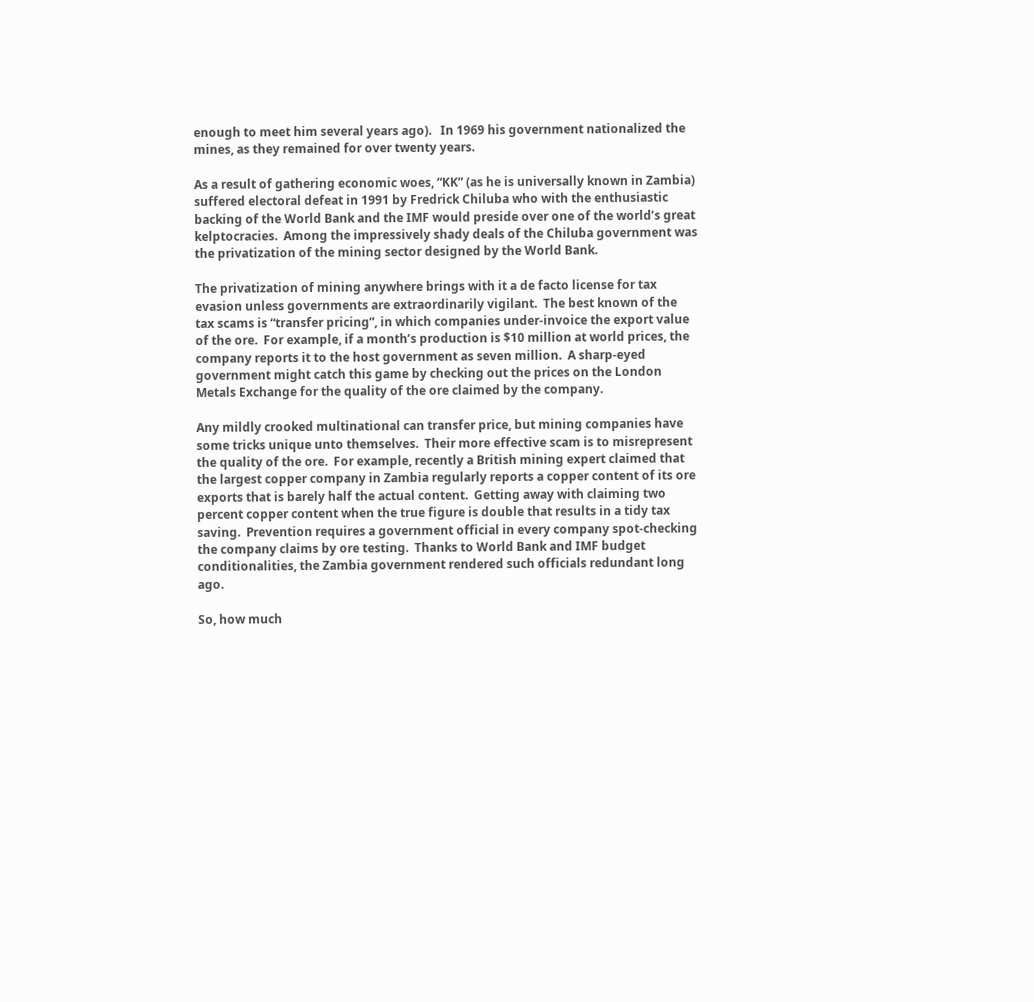enough to meet him several years ago).   In 1969 his government nationalized the mines, as they remained for over twenty years.

As a result of gathering economic woes, “KK” (as he is universally known in Zambia) suffered electoral defeat in 1991 by Fredrick Chiluba who with the enthusiastic backing of the World Bank and the IMF would preside over one of the world’s great kelptocracies.  Among the impressively shady deals of the Chiluba government was the privatization of the mining sector designed by the World Bank.

The privatization of mining anywhere brings with it a de facto license for tax evasion unless governments are extraordinarily vigilant.  The best known of the tax scams is “transfer pricing”, in which companies under-invoice the export value of the ore.  For example, if a month’s production is $10 million at world prices, the company reports it to the host government as seven million.  A sharp-eyed government might catch this game by checking out the prices on the London Metals Exchange for the quality of the ore claimed by the company.

Any mildly crooked multinational can transfer price, but mining companies have some tricks unique unto themselves.  Their more effective scam is to misrepresent the quality of the ore.  For example, recently a British mining expert claimed that the largest copper company in Zambia regularly reports a copper content of its ore exports that is barely half the actual content.  Getting away with claiming two percent copper content when the true figure is double that results in a tidy tax saving.  Prevention requires a government official in every company spot-checking the company claims by ore testing.  Thanks to World Bank and IMF budget conditionalities, the Zambia government rendered such officials redundant long ago.

So, how much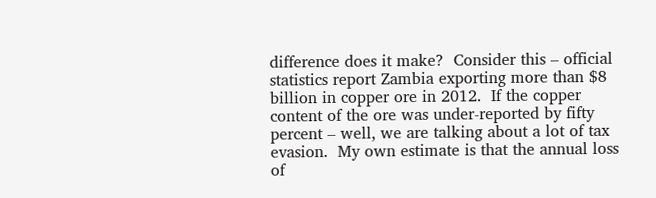difference does it make?  Consider this – official statistics report Zambia exporting more than $8 billion in copper ore in 2012.  If the copper content of the ore was under-reported by fifty percent – well, we are talking about a lot of tax evasion.  My own estimate is that the annual loss of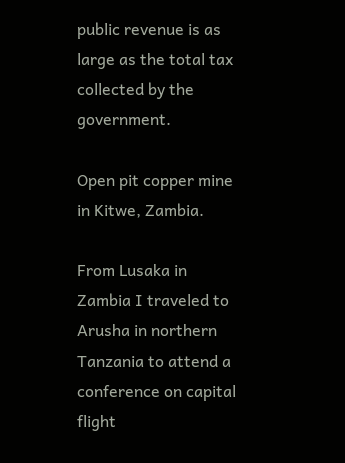public revenue is as large as the total tax collected by the government.

Open pit copper mine in Kitwe, Zambia.

From Lusaka in Zambia I traveled to Arusha in northern Tanzania to attend a conference on capital flight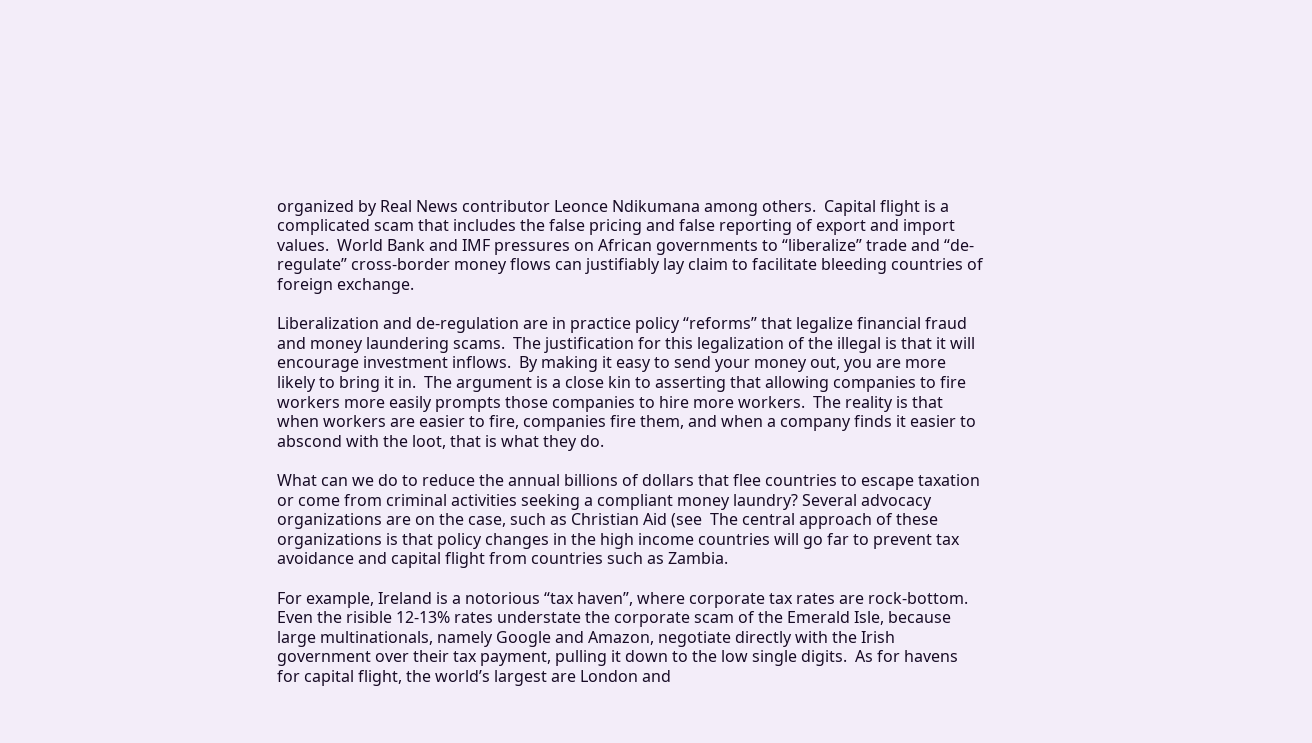organized by Real News contributor Leonce Ndikumana among others.  Capital flight is a complicated scam that includes the false pricing and false reporting of export and import values.  World Bank and IMF pressures on African governments to “liberalize” trade and “de-regulate” cross-border money flows can justifiably lay claim to facilitate bleeding countries of foreign exchange.

Liberalization and de-regulation are in practice policy “reforms” that legalize financial fraud and money laundering scams.  The justification for this legalization of the illegal is that it will encourage investment inflows.  By making it easy to send your money out, you are more likely to bring it in.  The argument is a close kin to asserting that allowing companies to fire workers more easily prompts those companies to hire more workers.  The reality is that when workers are easier to fire, companies fire them, and when a company finds it easier to abscond with the loot, that is what they do.

What can we do to reduce the annual billions of dollars that flee countries to escape taxation or come from criminal activities seeking a compliant money laundry? Several advocacy organizations are on the case, such as Christian Aid (see  The central approach of these organizations is that policy changes in the high income countries will go far to prevent tax avoidance and capital flight from countries such as Zambia.

For example, Ireland is a notorious “tax haven”, where corporate tax rates are rock-bottom.  Even the risible 12-13% rates understate the corporate scam of the Emerald Isle, because large multinationals, namely Google and Amazon, negotiate directly with the Irish government over their tax payment, pulling it down to the low single digits.  As for havens for capital flight, the world’s largest are London and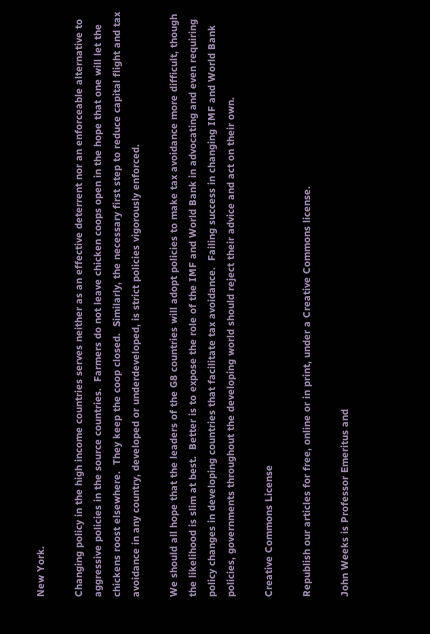New York.

Changing policy in the high income countries serves neither as an effective deterrent nor an enforceable alternative to aggressive policies in the source countries.  Farmers do not leave chicken coops open in the hope that one will let the chickens roost elsewhere.  They keep the coop closed.  Similarly, the necessary first step to reduce capital flight and tax avoidance in any country, developed or underdeveloped, is strict policies vigorously enforced.

We should all hope that the leaders of the G8 countries will adopt policies to make tax avoidance more difficult, though the likelihood is slim at best.  Better is to expose the role of the IMF and World Bank in advocating and even requiring policy changes in developing countries that facilitate tax avoidance.  Failing success in changing IMF and World Bank policies, governments throughout the developing world should reject their advice and act on their own.

Creative Commons License

Republish our articles for free, online or in print, under a Creative Commons license.

John Weeks is Professor Emeritus and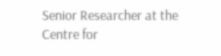Senior Researcher at the Centre for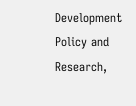Development Policy and Research,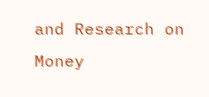and Research on Money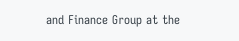and Finance Group at the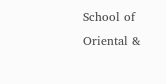School of Oriental &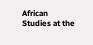African Studies at the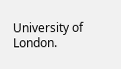University of London.